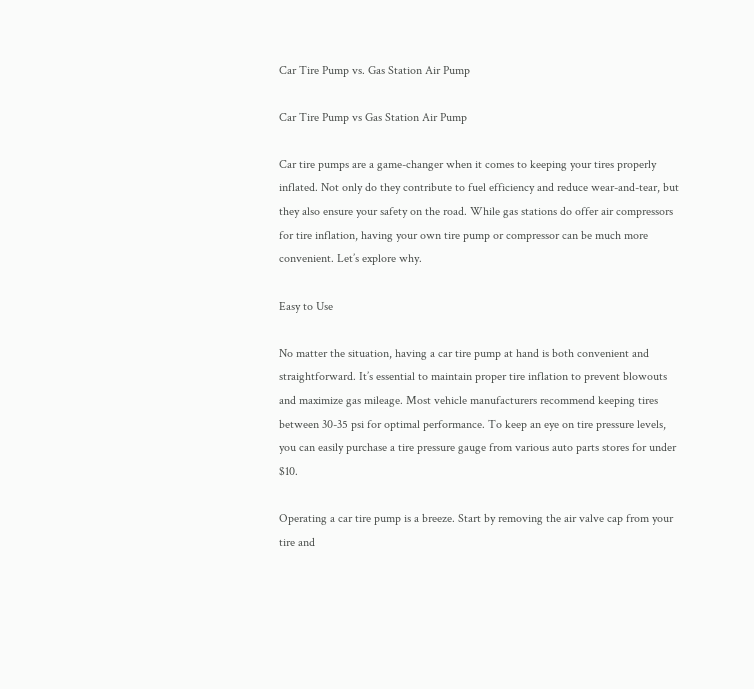Car Tire Pump vs. Gas Station Air Pump

Car Tire Pump vs Gas Station Air Pump

Car tire pumps are a game-changer when it comes to keeping your tires properly inflated. Not only do they contribute to fuel efficiency and reduce wear-and-tear, but they also ensure your safety on the road. While gas stations do offer air compressors for tire inflation, having your own tire pump or compressor can be much more convenient. Let’s explore why.

Easy to Use

No matter the situation, having a car tire pump at hand is both convenient and straightforward. It’s essential to maintain proper tire inflation to prevent blowouts and maximize gas mileage. Most vehicle manufacturers recommend keeping tires between 30-35 psi for optimal performance. To keep an eye on tire pressure levels, you can easily purchase a tire pressure gauge from various auto parts stores for under $10.

Operating a car tire pump is a breeze. Start by removing the air valve cap from your tire and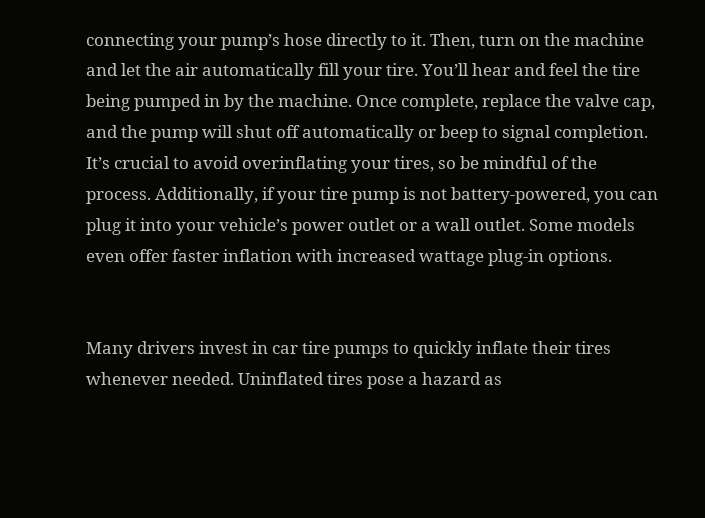connecting your pump’s hose directly to it. Then, turn on the machine and let the air automatically fill your tire. You’ll hear and feel the tire being pumped in by the machine. Once complete, replace the valve cap, and the pump will shut off automatically or beep to signal completion. It’s crucial to avoid overinflating your tires, so be mindful of the process. Additionally, if your tire pump is not battery-powered, you can plug it into your vehicle’s power outlet or a wall outlet. Some models even offer faster inflation with increased wattage plug-in options.


Many drivers invest in car tire pumps to quickly inflate their tires whenever needed. Uninflated tires pose a hazard as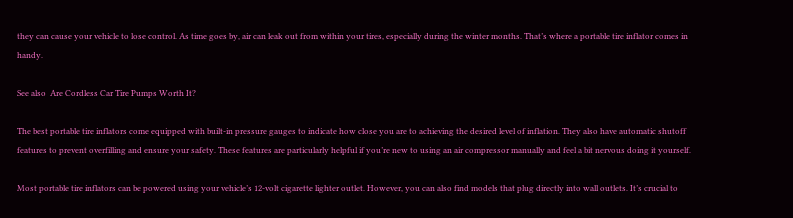they can cause your vehicle to lose control. As time goes by, air can leak out from within your tires, especially during the winter months. That’s where a portable tire inflator comes in handy.

See also  Are Cordless Car Tire Pumps Worth It?

The best portable tire inflators come equipped with built-in pressure gauges to indicate how close you are to achieving the desired level of inflation. They also have automatic shutoff features to prevent overfilling and ensure your safety. These features are particularly helpful if you’re new to using an air compressor manually and feel a bit nervous doing it yourself.

Most portable tire inflators can be powered using your vehicle’s 12-volt cigarette lighter outlet. However, you can also find models that plug directly into wall outlets. It’s crucial to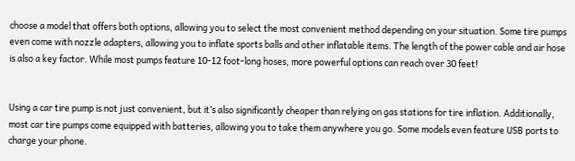choose a model that offers both options, allowing you to select the most convenient method depending on your situation. Some tire pumps even come with nozzle adapters, allowing you to inflate sports balls and other inflatable items. The length of the power cable and air hose is also a key factor. While most pumps feature 10-12 foot-long hoses, more powerful options can reach over 30 feet!


Using a car tire pump is not just convenient, but it’s also significantly cheaper than relying on gas stations for tire inflation. Additionally, most car tire pumps come equipped with batteries, allowing you to take them anywhere you go. Some models even feature USB ports to charge your phone.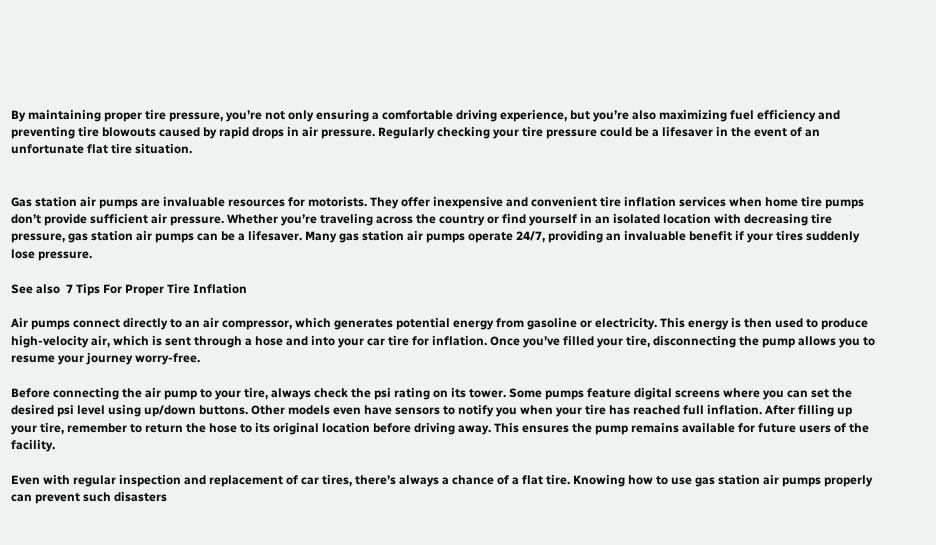By maintaining proper tire pressure, you’re not only ensuring a comfortable driving experience, but you’re also maximizing fuel efficiency and preventing tire blowouts caused by rapid drops in air pressure. Regularly checking your tire pressure could be a lifesaver in the event of an unfortunate flat tire situation.


Gas station air pumps are invaluable resources for motorists. They offer inexpensive and convenient tire inflation services when home tire pumps don’t provide sufficient air pressure. Whether you’re traveling across the country or find yourself in an isolated location with decreasing tire pressure, gas station air pumps can be a lifesaver. Many gas station air pumps operate 24/7, providing an invaluable benefit if your tires suddenly lose pressure.

See also  7 Tips For Proper Tire Inflation

Air pumps connect directly to an air compressor, which generates potential energy from gasoline or electricity. This energy is then used to produce high-velocity air, which is sent through a hose and into your car tire for inflation. Once you’ve filled your tire, disconnecting the pump allows you to resume your journey worry-free.

Before connecting the air pump to your tire, always check the psi rating on its tower. Some pumps feature digital screens where you can set the desired psi level using up/down buttons. Other models even have sensors to notify you when your tire has reached full inflation. After filling up your tire, remember to return the hose to its original location before driving away. This ensures the pump remains available for future users of the facility.

Even with regular inspection and replacement of car tires, there’s always a chance of a flat tire. Knowing how to use gas station air pumps properly can prevent such disasters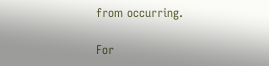from occurring.

For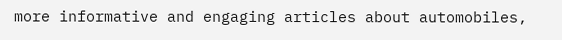more informative and engaging articles about automobiles,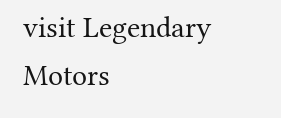visit Legendary Motors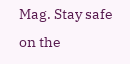Mag. Stay safe on the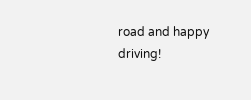road and happy driving!